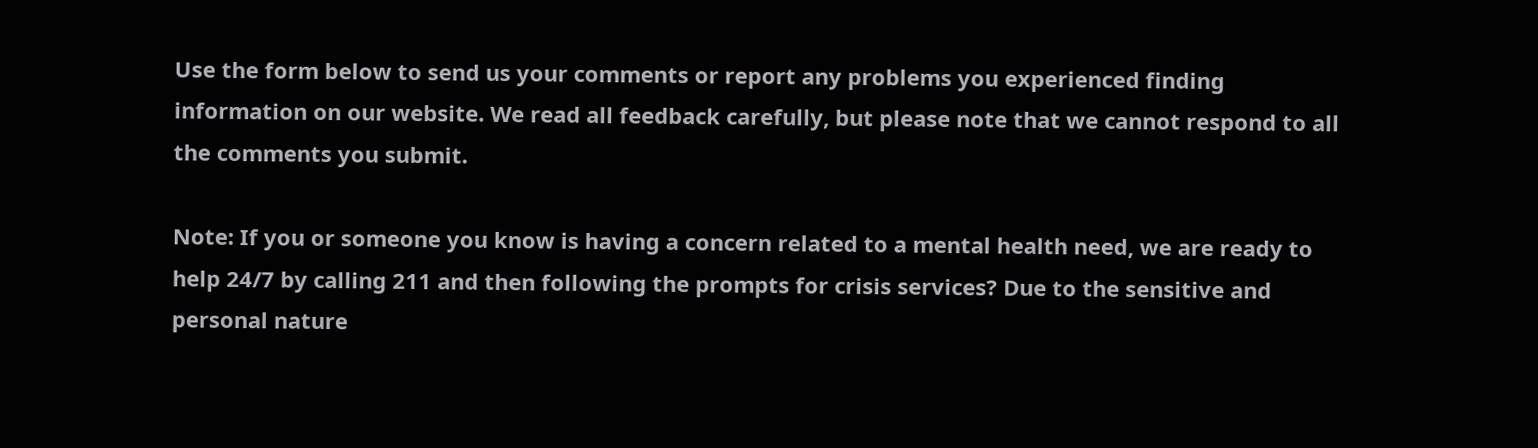Use the form below to send us your comments or report any problems you experienced finding information on our website. We read all feedback carefully, but please note that we cannot respond to all the comments you submit.

Note: If you or someone you know is having a concern related to a mental health need, we are ready to help 24/7 by calling 211 and then following the prompts for crisis services? Due to the sensitive and personal nature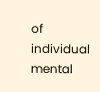of individual mental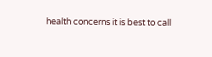health concerns it is best to call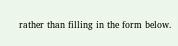rather than filling in the form below.